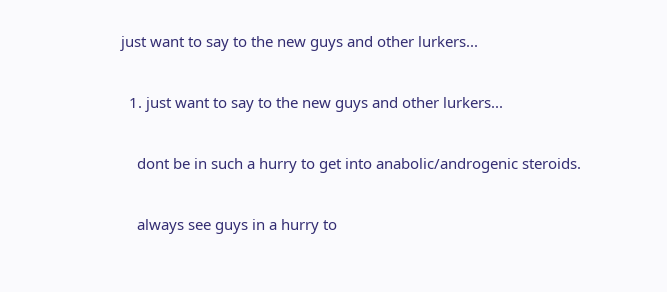just want to say to the new guys and other lurkers...

  1. just want to say to the new guys and other lurkers...

    dont be in such a hurry to get into anabolic/androgenic steroids.

    always see guys in a hurry to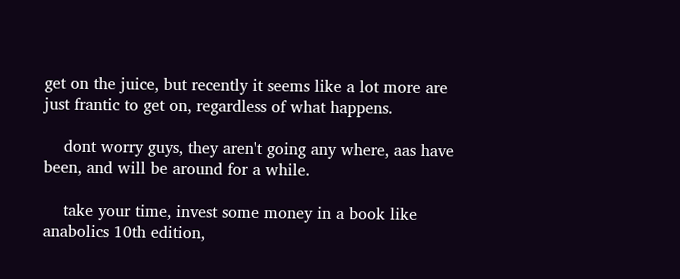get on the juice, but recently it seems like a lot more are just frantic to get on, regardless of what happens.

    dont worry guys, they aren't going any where, aas have been, and will be around for a while.

    take your time, invest some money in a book like anabolics 10th edition,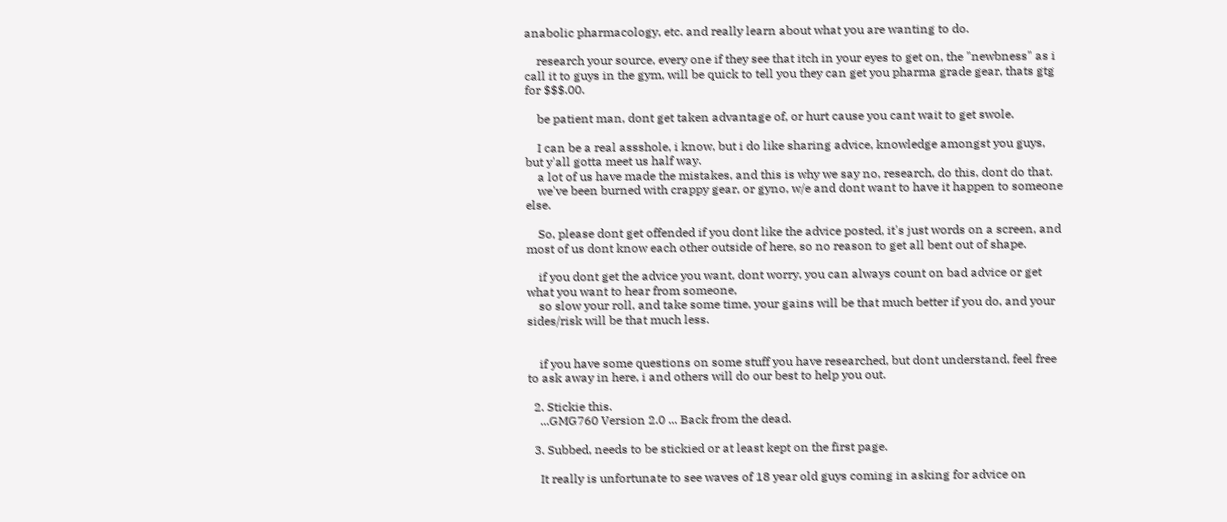anabolic pharmacology, etc. and really learn about what you are wanting to do.

    research your source, every one if they see that itch in your eyes to get on, the "newbness" as i call it to guys in the gym, will be quick to tell you they can get you pharma grade gear, thats gtg for $$$.00.

    be patient man, dont get taken advantage of, or hurt cause you cant wait to get swole.

    I can be a real assshole, i know, but i do like sharing advice, knowledge amongst you guys, but y'all gotta meet us half way.
    a lot of us have made the mistakes, and this is why we say no, research, do this, dont do that.
    we've been burned with crappy gear, or gyno, w/e and dont want to have it happen to someone else.

    So, please dont get offended if you dont like the advice posted, it's just words on a screen, and most of us dont know each other outside of here, so no reason to get all bent out of shape.

    if you dont get the advice you want, dont worry, you can always count on bad advice or get what you want to hear from someone,
    so slow your roll, and take some time, your gains will be that much better if you do, and your sides/risk will be that much less.


    if you have some questions on some stuff you have researched, but dont understand, feel free to ask away in here, i and others will do our best to help you out.

  2. Stickie this.
    ...GMG760 Version 2.0 ... Back from the dead.

  3. Subbed, needs to be stickied or at least kept on the first page.

    It really is unfortunate to see waves of 18 year old guys coming in asking for advice on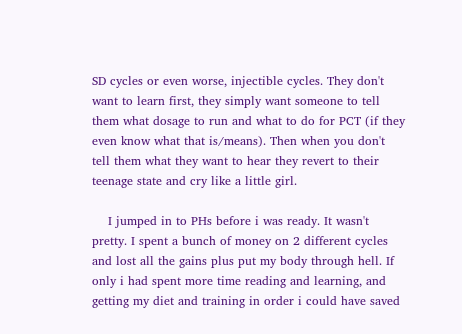SD cycles or even worse, injectible cycles. They don't want to learn first, they simply want someone to tell them what dosage to run and what to do for PCT (if they even know what that is/means). Then when you don't tell them what they want to hear they revert to their teenage state and cry like a little girl.

    I jumped in to PHs before i was ready. It wasn't pretty. I spent a bunch of money on 2 different cycles and lost all the gains plus put my body through hell. If only i had spent more time reading and learning, and getting my diet and training in order i could have saved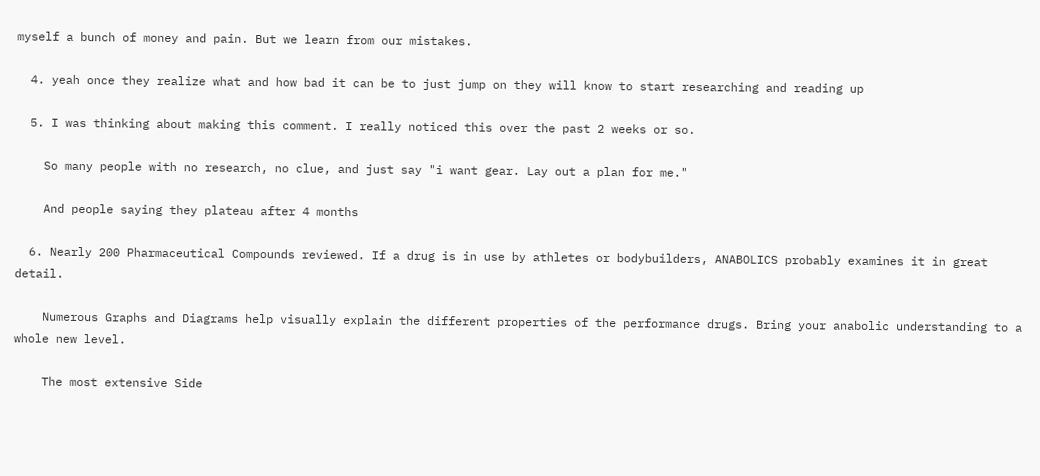myself a bunch of money and pain. But we learn from our mistakes.

  4. yeah once they realize what and how bad it can be to just jump on they will know to start researching and reading up

  5. I was thinking about making this comment. I really noticed this over the past 2 weeks or so.

    So many people with no research, no clue, and just say "i want gear. Lay out a plan for me."

    And people saying they plateau after 4 months

  6. Nearly 200 Pharmaceutical Compounds reviewed. If a drug is in use by athletes or bodybuilders, ANABOLICS probably examines it in great detail.

    Numerous Graphs and Diagrams help visually explain the different properties of the performance drugs. Bring your anabolic understanding to a whole new level.

    The most extensive Side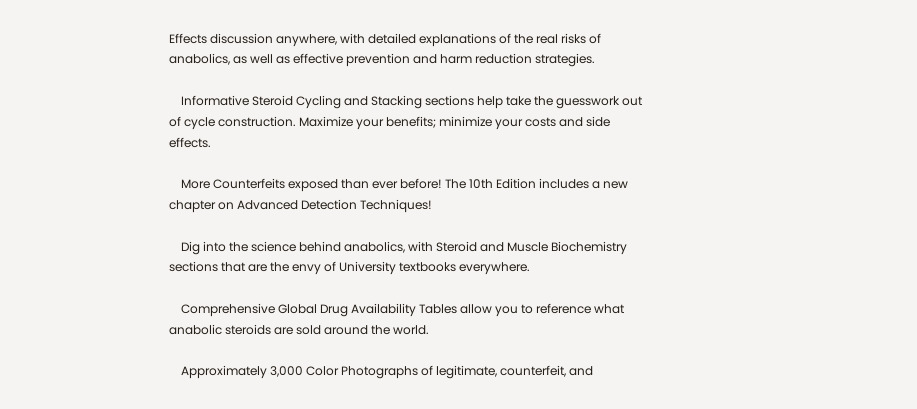Effects discussion anywhere, with detailed explanations of the real risks of anabolics, as well as effective prevention and harm reduction strategies.

    Informative Steroid Cycling and Stacking sections help take the guesswork out of cycle construction. Maximize your benefits; minimize your costs and side effects.

    More Counterfeits exposed than ever before! The 10th Edition includes a new chapter on Advanced Detection Techniques!

    Dig into the science behind anabolics, with Steroid and Muscle Biochemistry sections that are the envy of University textbooks everywhere.

    Comprehensive Global Drug Availability Tables allow you to reference what anabolic steroids are sold around the world.

    Approximately 3,000 Color Photographs of legitimate, counterfeit, and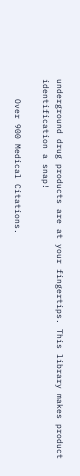underground drug products are at your fingertips. This library makes product identification a snap!

    Over 900 Medical Citations.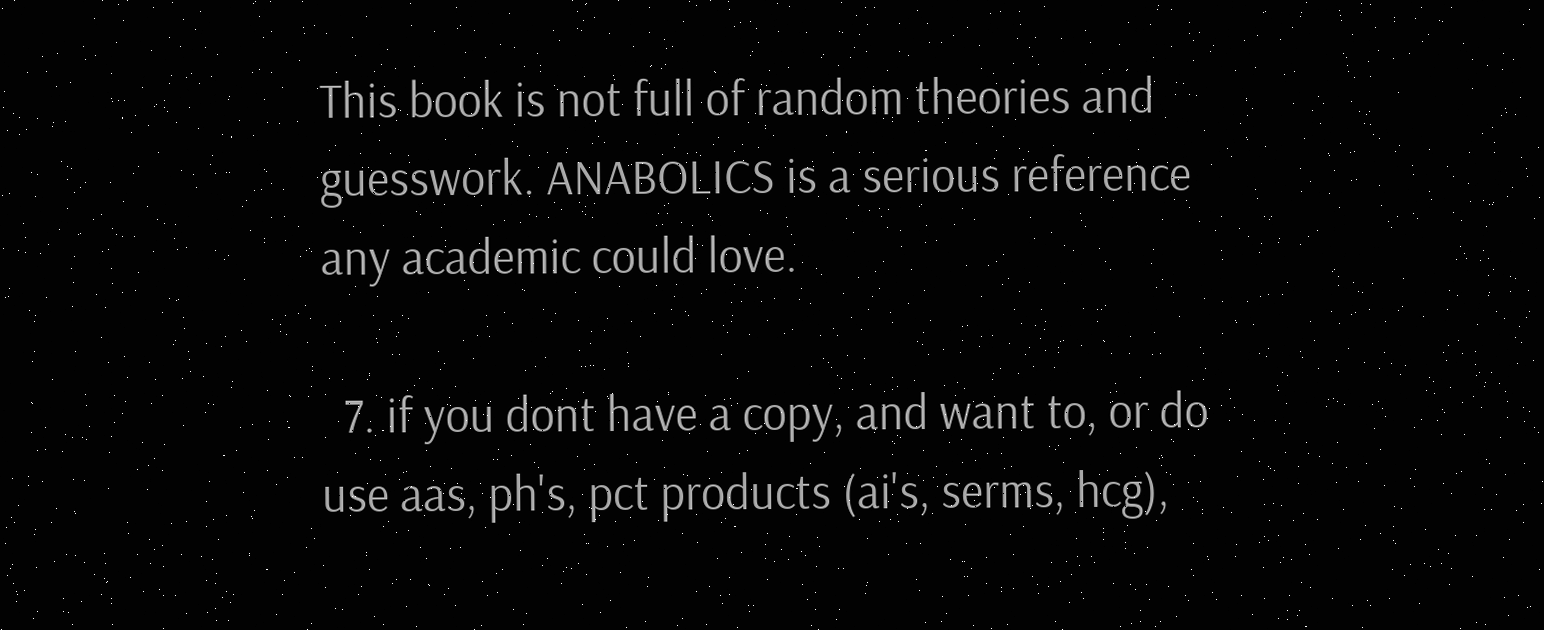This book is not full of random theories and guesswork. ANABOLICS is a serious reference any academic could love.

  7. if you dont have a copy, and want to, or do use aas, ph's, pct products (ai's, serms, hcg),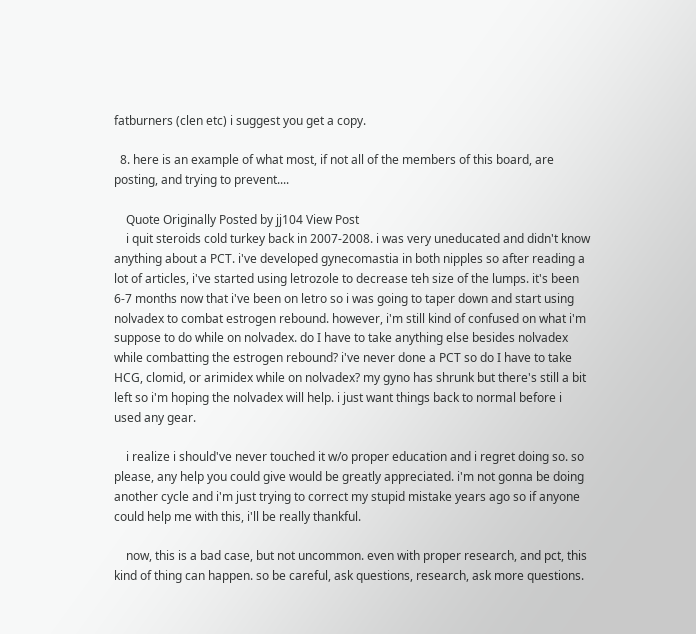fatburners (clen etc) i suggest you get a copy.

  8. here is an example of what most, if not all of the members of this board, are posting, and trying to prevent....

    Quote Originally Posted by jj104 View Post
    i quit steroids cold turkey back in 2007-2008. i was very uneducated and didn't know anything about a PCT. i've developed gynecomastia in both nipples so after reading a lot of articles, i've started using letrozole to decrease teh size of the lumps. it's been 6-7 months now that i've been on letro so i was going to taper down and start using nolvadex to combat estrogen rebound. however, i'm still kind of confused on what i'm suppose to do while on nolvadex. do I have to take anything else besides nolvadex while combatting the estrogen rebound? i've never done a PCT so do I have to take HCG, clomid, or arimidex while on nolvadex? my gyno has shrunk but there's still a bit left so i'm hoping the nolvadex will help. i just want things back to normal before i used any gear.

    i realize i should've never touched it w/o proper education and i regret doing so. so please, any help you could give would be greatly appreciated. i'm not gonna be doing another cycle and i'm just trying to correct my stupid mistake years ago so if anyone could help me with this, i'll be really thankful.

    now, this is a bad case, but not uncommon. even with proper research, and pct, this kind of thing can happen. so be careful, ask questions, research, ask more questions.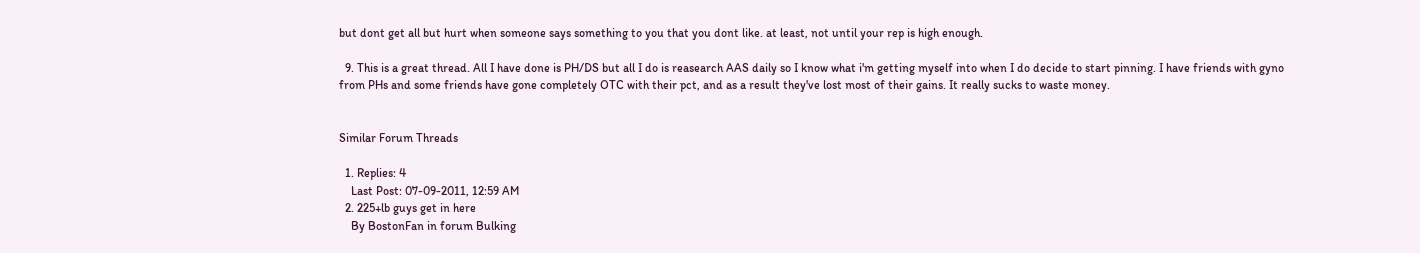but dont get all but hurt when someone says something to you that you dont like. at least, not until your rep is high enough.

  9. This is a great thread. All I have done is PH/DS but all I do is reasearch AAS daily so I know what i'm getting myself into when I do decide to start pinning. I have friends with gyno from PHs and some friends have gone completely OTC with their pct, and as a result they've lost most of their gains. It really sucks to waste money.


Similar Forum Threads

  1. Replies: 4
    Last Post: 07-09-2011, 12:59 AM
  2. 225+lb guys get in here
    By BostonFan in forum Bulking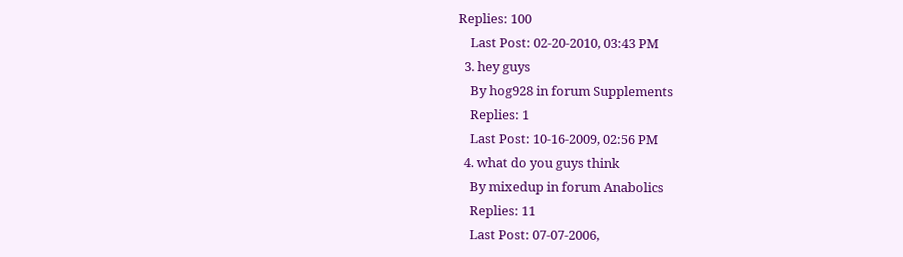Replies: 100
    Last Post: 02-20-2010, 03:43 PM
  3. hey guys
    By hog928 in forum Supplements
    Replies: 1
    Last Post: 10-16-2009, 02:56 PM
  4. what do you guys think
    By mixedup in forum Anabolics
    Replies: 11
    Last Post: 07-07-2006,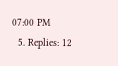07:00 PM
  5. Replies: 12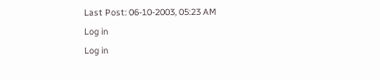Last Post: 06-10-2003, 05:23 AM
Log in
Log in